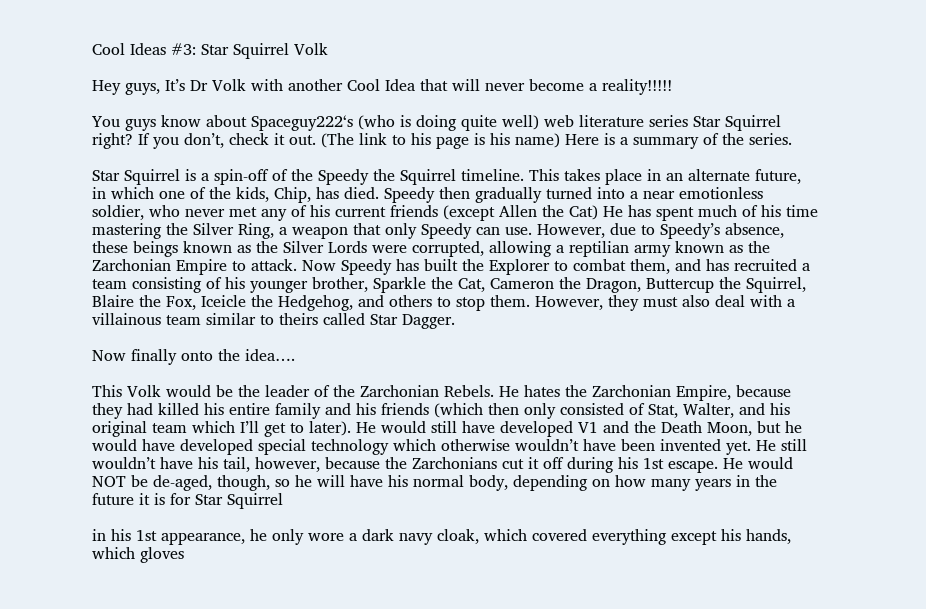Cool Ideas #3: Star Squirrel Volk

Hey guys, It’s Dr Volk with another Cool Idea that will never become a reality!!!!!

You guys know about Spaceguy222‘s (who is doing quite well) web literature series Star Squirrel right? If you don’t, check it out. (The link to his page is his name) Here is a summary of the series.

Star Squirrel is a spin-off of the Speedy the Squirrel timeline. This takes place in an alternate future, in which one of the kids, Chip, has died. Speedy then gradually turned into a near emotionless soldier, who never met any of his current friends (except Allen the Cat) He has spent much of his time mastering the Silver Ring, a weapon that only Speedy can use. However, due to Speedy’s absence, these beings known as the Silver Lords were corrupted, allowing a reptilian army known as the Zarchonian Empire to attack. Now Speedy has built the Explorer to combat them, and has recruited a team consisting of his younger brother, Sparkle the Cat, Cameron the Dragon, Buttercup the Squirrel, Blaire the Fox, Iceicle the Hedgehog, and others to stop them. However, they must also deal with a villainous team similar to theirs called Star Dagger.

Now finally onto the idea….

This Volk would be the leader of the Zarchonian Rebels. He hates the Zarchonian Empire, because they had killed his entire family and his friends (which then only consisted of Stat, Walter, and his original team which I’ll get to later). He would still have developed V1 and the Death Moon, but he would have developed special technology which otherwise wouldn’t have been invented yet. He still wouldn’t have his tail, however, because the Zarchonians cut it off during his 1st escape. He would NOT be de-aged, though, so he will have his normal body, depending on how many years in the future it is for Star Squirrel

in his 1st appearance, he only wore a dark navy cloak, which covered everything except his hands, which gloves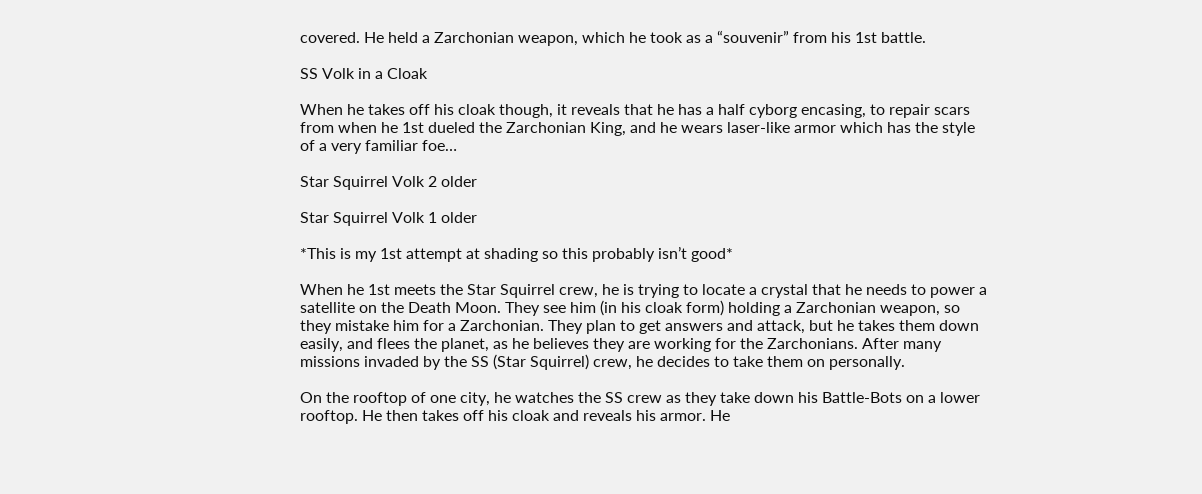covered. He held a Zarchonian weapon, which he took as a “souvenir” from his 1st battle.

SS Volk in a Cloak

When he takes off his cloak though, it reveals that he has a half cyborg encasing, to repair scars from when he 1st dueled the Zarchonian King, and he wears laser-like armor which has the style of a very familiar foe…

Star Squirrel Volk 2 older

Star Squirrel Volk 1 older

*This is my 1st attempt at shading so this probably isn’t good*

When he 1st meets the Star Squirrel crew, he is trying to locate a crystal that he needs to power a satellite on the Death Moon. They see him (in his cloak form) holding a Zarchonian weapon, so they mistake him for a Zarchonian. They plan to get answers and attack, but he takes them down easily, and flees the planet, as he believes they are working for the Zarchonians. After many missions invaded by the SS (Star Squirrel) crew, he decides to take them on personally.

On the rooftop of one city, he watches the SS crew as they take down his Battle-Bots on a lower rooftop. He then takes off his cloak and reveals his armor. He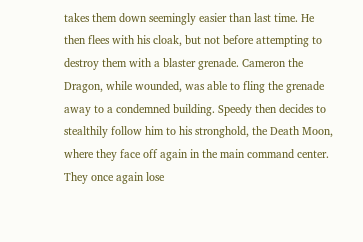takes them down seemingly easier than last time. He then flees with his cloak, but not before attempting to destroy them with a blaster grenade. Cameron the Dragon, while wounded, was able to fling the grenade away to a condemned building. Speedy then decides to stealthily follow him to his stronghold, the Death Moon, where they face off again in the main command center. They once again lose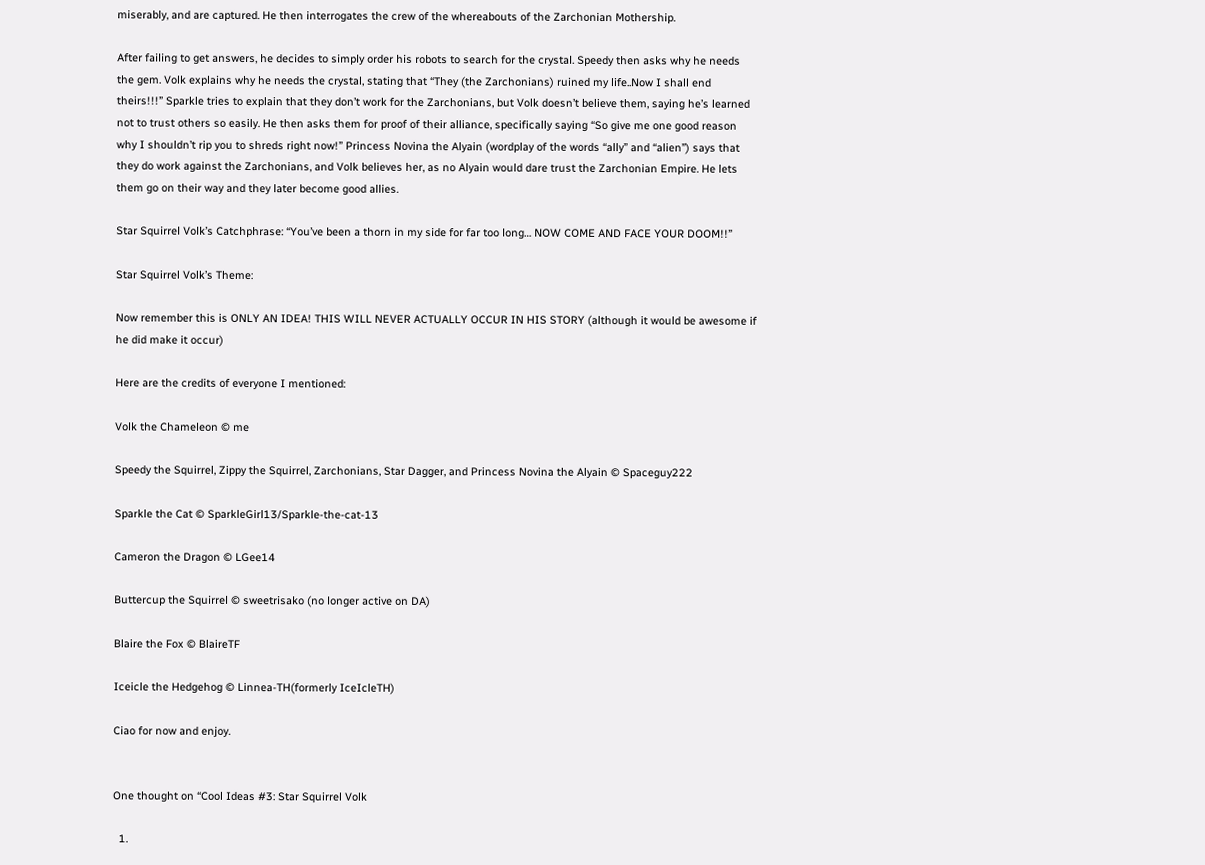miserably, and are captured. He then interrogates the crew of the whereabouts of the Zarchonian Mothership.

After failing to get answers, he decides to simply order his robots to search for the crystal. Speedy then asks why he needs the gem. Volk explains why he needs the crystal, stating that “They (the Zarchonians) ruined my life..Now I shall end theirs!!!” Sparkle tries to explain that they don’t work for the Zarchonians, but Volk doesn’t believe them, saying he’s learned not to trust others so easily. He then asks them for proof of their alliance, specifically saying “So give me one good reason why I shouldn’t rip you to shreds right now!” Princess Novina the Alyain (wordplay of the words “ally” and “alien”) says that they do work against the Zarchonians, and Volk believes her, as no Alyain would dare trust the Zarchonian Empire. He lets them go on their way and they later become good allies.

Star Squirrel Volk’s Catchphrase: “You’ve been a thorn in my side for far too long… NOW COME AND FACE YOUR DOOM!!”

Star Squirrel Volk’s Theme:

Now remember this is ONLY AN IDEA! THIS WILL NEVER ACTUALLY OCCUR IN HIS STORY (although it would be awesome if he did make it occur)

Here are the credits of everyone I mentioned:

Volk the Chameleon © me

Speedy the Squirrel, Zippy the Squirrel, Zarchonians, Star Dagger, and Princess Novina the Alyain © Spaceguy222

Sparkle the Cat © SparkleGirl13/Sparkle-the-cat-13

Cameron the Dragon © LGee14

Buttercup the Squirrel © sweetrisako (no longer active on DA)

Blaire the Fox © BlaireTF

Iceicle the Hedgehog © Linnea-TH(formerly IceIcleTH)

Ciao for now and enjoy.


One thought on “Cool Ideas #3: Star Squirrel Volk

  1.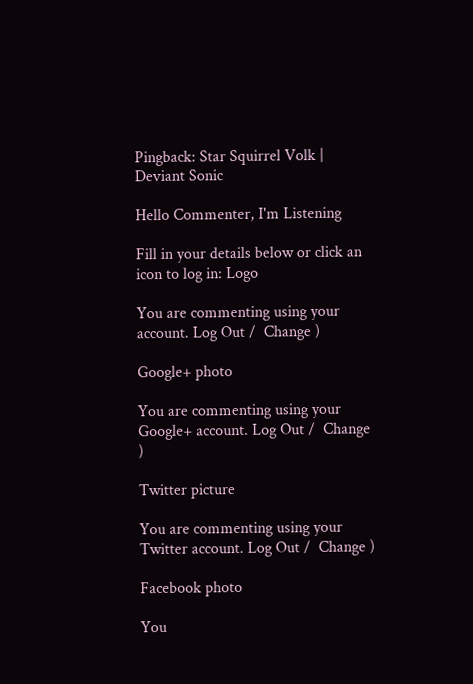Pingback: Star Squirrel Volk | Deviant Sonic

Hello Commenter, I'm Listening

Fill in your details below or click an icon to log in: Logo

You are commenting using your account. Log Out /  Change )

Google+ photo

You are commenting using your Google+ account. Log Out /  Change )

Twitter picture

You are commenting using your Twitter account. Log Out /  Change )

Facebook photo

You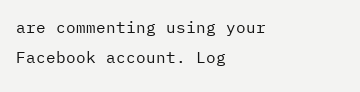are commenting using your Facebook account. Log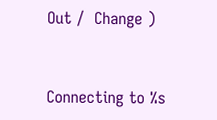Out /  Change )


Connecting to %s